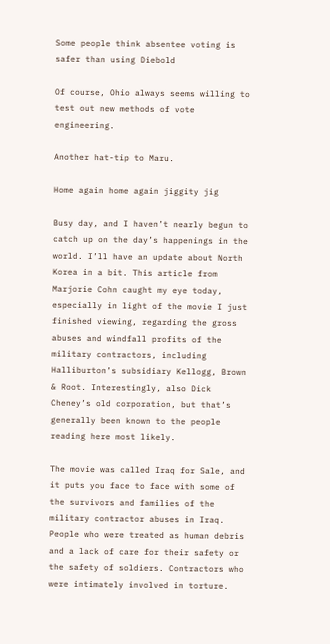Some people think absentee voting is safer than using Diebold

Of course, Ohio always seems willing to test out new methods of vote engineering.

Another hat-tip to Maru.

Home again home again jiggity jig

Busy day, and I haven’t nearly begun to catch up on the day’s happenings in the world. I’ll have an update about North Korea in a bit. This article from Marjorie Cohn caught my eye today, especially in light of the movie I just finished viewing, regarding the gross abuses and windfall profits of the military contractors, including Halliburton’s subsidiary Kellogg, Brown & Root. Interestingly, also Dick Cheney’s old corporation, but that’s generally been known to the people reading here most likely.

The movie was called Iraq for Sale, and it puts you face to face with some of the survivors and families of the military contractor abuses in Iraq. People who were treated as human debris and a lack of care for their safety or the safety of soldiers. Contractors who were intimately involved in torture.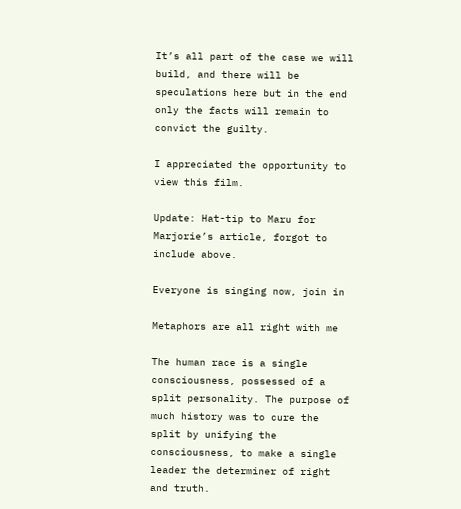It’s all part of the case we will build, and there will be speculations here but in the end only the facts will remain to convict the guilty.

I appreciated the opportunity to view this film.

Update: Hat-tip to Maru for Marjorie’s article, forgot to include above.

Everyone is singing now, join in

Metaphors are all right with me

The human race is a single consciousness, possessed of a split personality. The purpose of much history was to cure the split by unifying the consciousness, to make a single leader the determiner of right and truth.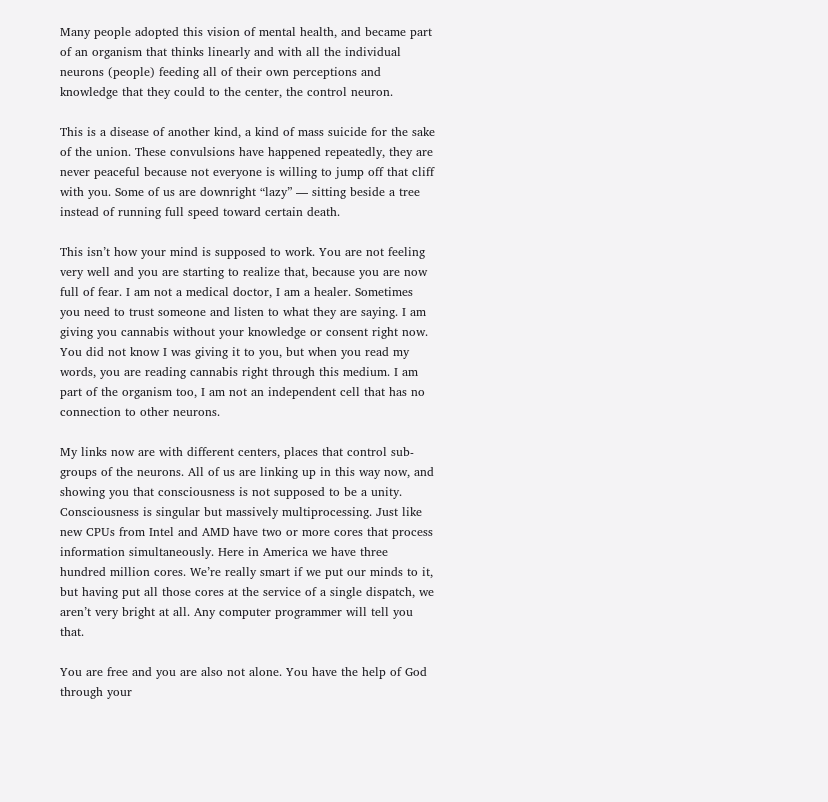Many people adopted this vision of mental health, and became part of an organism that thinks linearly and with all the individual neurons (people) feeding all of their own perceptions and knowledge that they could to the center, the control neuron.

This is a disease of another kind, a kind of mass suicide for the sake of the union. These convulsions have happened repeatedly, they are never peaceful because not everyone is willing to jump off that cliff with you. Some of us are downright “lazy” — sitting beside a tree instead of running full speed toward certain death.

This isn’t how your mind is supposed to work. You are not feeling very well and you are starting to realize that, because you are now full of fear. I am not a medical doctor, I am a healer. Sometimes you need to trust someone and listen to what they are saying. I am giving you cannabis without your knowledge or consent right now. You did not know I was giving it to you, but when you read my words, you are reading cannabis right through this medium. I am part of the organism too, I am not an independent cell that has no connection to other neurons.

My links now are with different centers, places that control sub-groups of the neurons. All of us are linking up in this way now, and showing you that consciousness is not supposed to be a unity. Consciousness is singular but massively multiprocessing. Just like new CPUs from Intel and AMD have two or more cores that process information simultaneously. Here in America we have three hundred million cores. We’re really smart if we put our minds to it, but having put all those cores at the service of a single dispatch, we aren’t very bright at all. Any computer programmer will tell you that.

You are free and you are also not alone. You have the help of God through your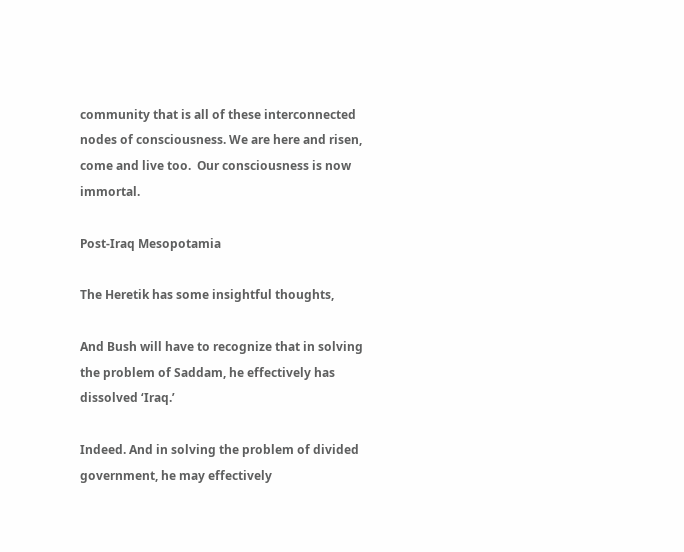community that is all of these interconnected nodes of consciousness. We are here and risen, come and live too.  Our consciousness is now immortal.

Post-Iraq Mesopotamia

The Heretik has some insightful thoughts,

And Bush will have to recognize that in solving the problem of Saddam, he effectively has dissolved ‘Iraq.’

Indeed. And in solving the problem of divided government, he may effectively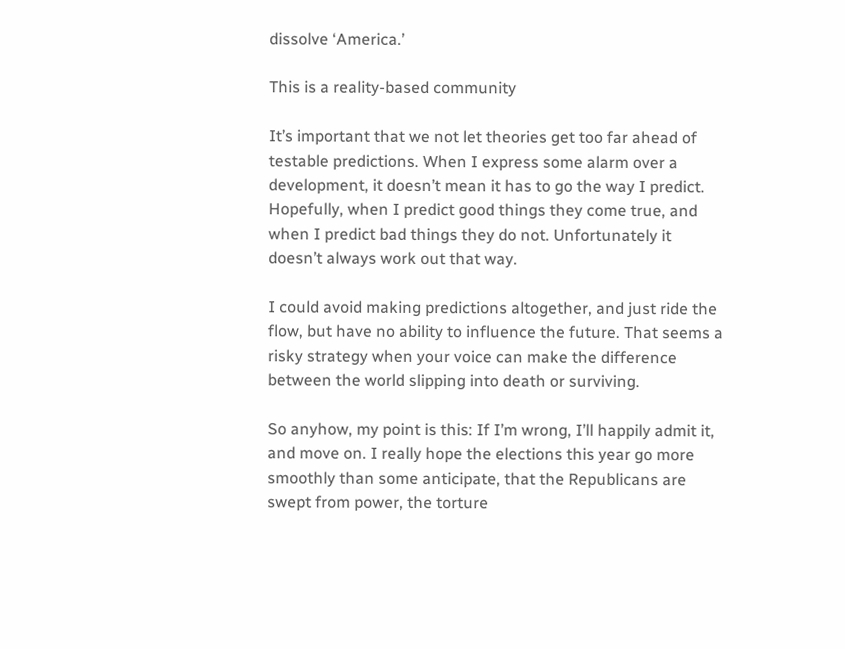dissolve ‘America.’

This is a reality-based community

It’s important that we not let theories get too far ahead of testable predictions. When I express some alarm over a development, it doesn’t mean it has to go the way I predict. Hopefully, when I predict good things they come true, and when I predict bad things they do not. Unfortunately it doesn’t always work out that way.

I could avoid making predictions altogether, and just ride the flow, but have no ability to influence the future. That seems a risky strategy when your voice can make the difference between the world slipping into death or surviving.

So anyhow, my point is this: If I’m wrong, I’ll happily admit it, and move on. I really hope the elections this year go more smoothly than some anticipate, that the Republicans are swept from power, the torture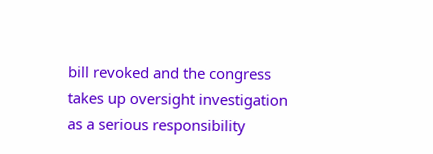bill revoked and the congress takes up oversight investigation as a serious responsibility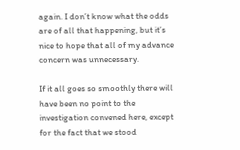again. I don’t know what the odds are of all that happening, but it’s nice to hope that all of my advance concern was unnecessary.

If it all goes so smoothly there will have been no point to the investigation convened here, except for the fact that we stood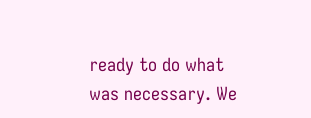ready to do what was necessary. We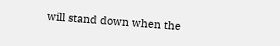will stand down when the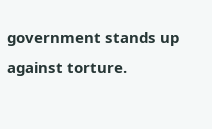government stands up against torture.